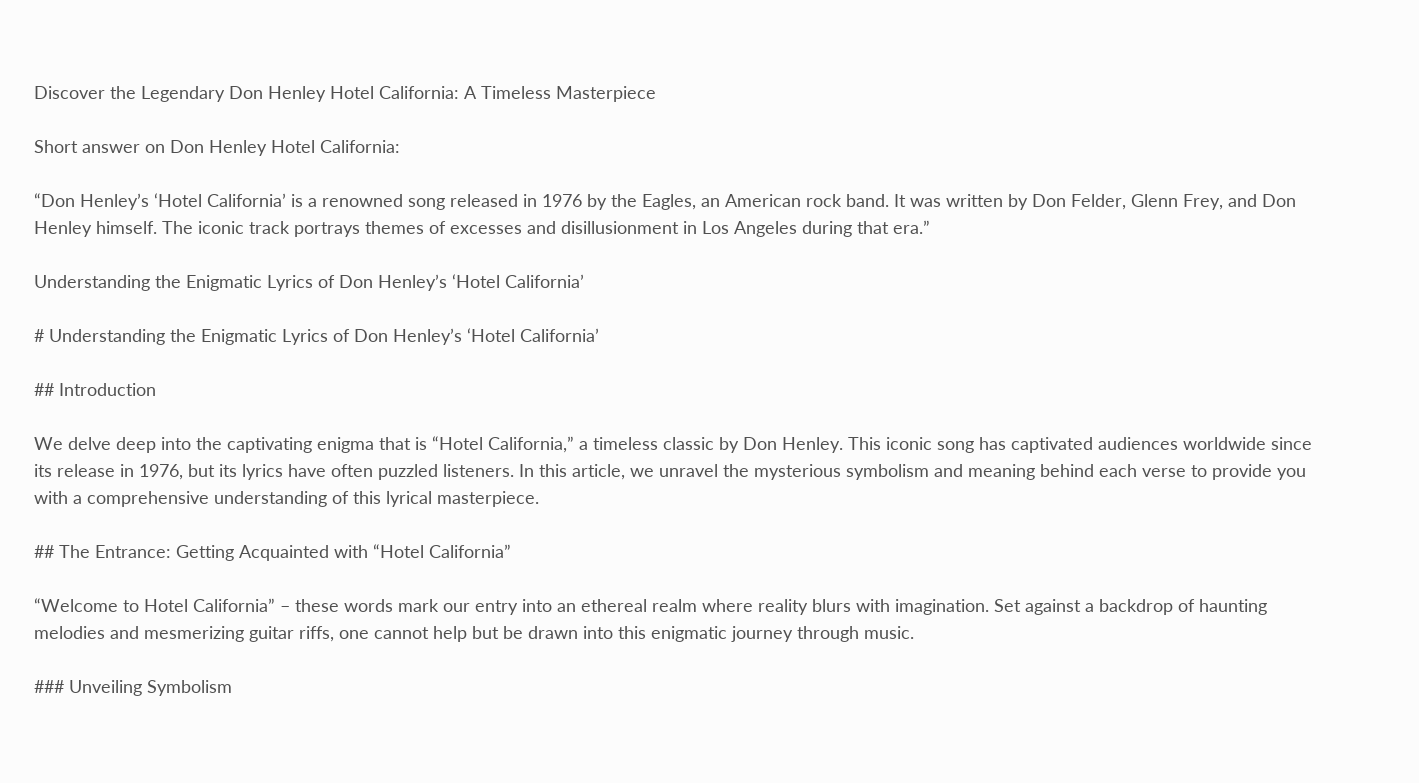Discover the Legendary Don Henley Hotel California: A Timeless Masterpiece

Short answer on Don Henley Hotel California:

“Don Henley’s ‘Hotel California’ is a renowned song released in 1976 by the Eagles, an American rock band. It was written by Don Felder, Glenn Frey, and Don Henley himself. The iconic track portrays themes of excesses and disillusionment in Los Angeles during that era.”

Understanding the Enigmatic Lyrics of Don Henley’s ‘Hotel California’

# Understanding the Enigmatic Lyrics of Don Henley’s ‘Hotel California’

## Introduction

We delve deep into the captivating enigma that is “Hotel California,” a timeless classic by Don Henley. This iconic song has captivated audiences worldwide since its release in 1976, but its lyrics have often puzzled listeners. In this article, we unravel the mysterious symbolism and meaning behind each verse to provide you with a comprehensive understanding of this lyrical masterpiece.

## The Entrance: Getting Acquainted with “Hotel California”

“Welcome to Hotel California” – these words mark our entry into an ethereal realm where reality blurs with imagination. Set against a backdrop of haunting melodies and mesmerizing guitar riffs, one cannot help but be drawn into this enigmatic journey through music.

### Unveiling Symbolism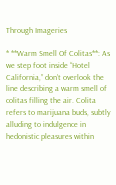Through Imageries

* **Warm Smell Of Colitas**: As we step foot inside “Hotel California,” don’t overlook the line describing a warm smell of colitas filling the air. Colita refers to marijuana buds, subtly alluding to indulgence in hedonistic pleasures within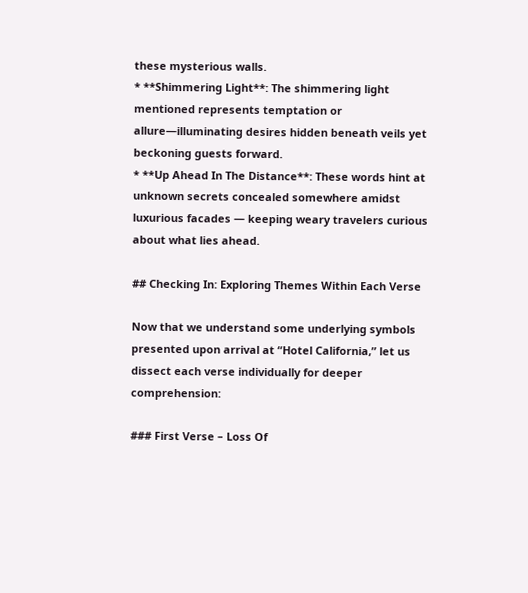these mysterious walls.
* **Shimmering Light**: The shimmering light mentioned represents temptation or allure—illuminating desires hidden beneath veils yet beckoning guests forward.
* **Up Ahead In The Distance**: These words hint at unknown secrets concealed somewhere amidst luxurious facades — keeping weary travelers curious about what lies ahead.

## Checking In: Exploring Themes Within Each Verse

Now that we understand some underlying symbols presented upon arrival at “Hotel California,” let us dissect each verse individually for deeper comprehension:

### First Verse – Loss Of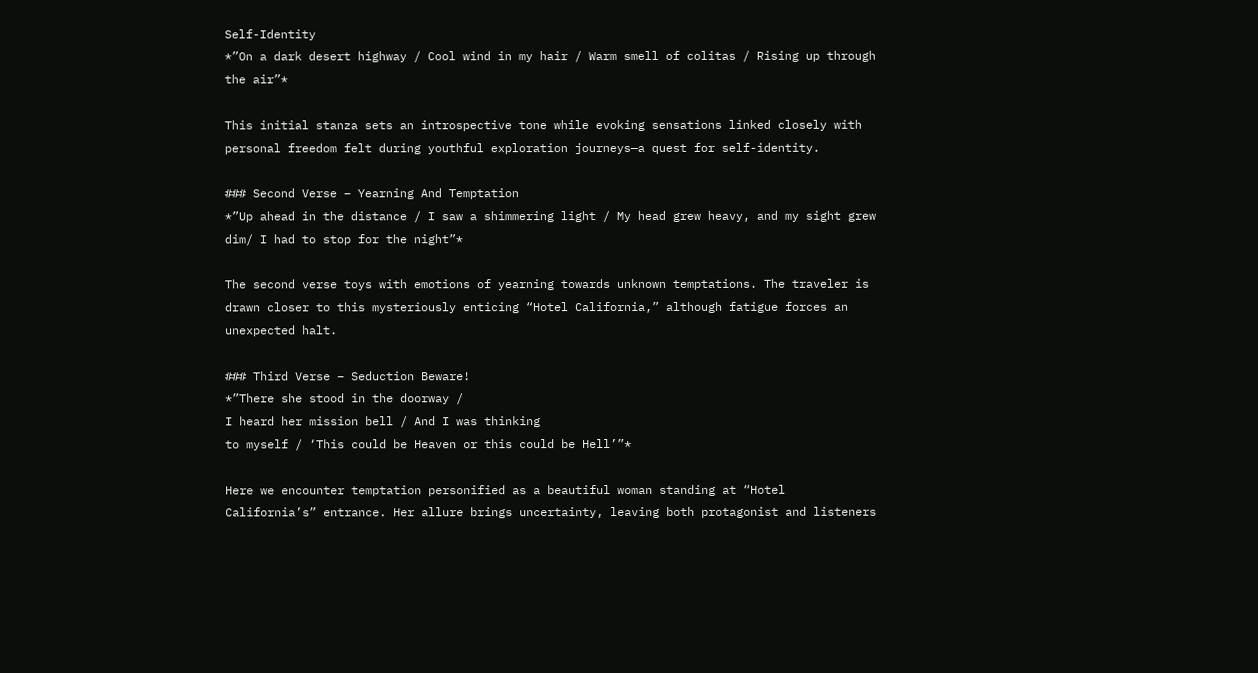Self-Identity
*”On a dark desert highway / Cool wind in my hair / Warm smell of colitas / Rising up through the air”*

This initial stanza sets an introspective tone while evoking sensations linked closely with personal freedom felt during youthful exploration journeys—a quest for self-identity.

### Second Verse – Yearning And Temptation
*”Up ahead in the distance / I saw a shimmering light / My head grew heavy, and my sight grew dim/ I had to stop for the night”*

The second verse toys with emotions of yearning towards unknown temptations. The traveler is drawn closer to this mysteriously enticing “Hotel California,” although fatigue forces an unexpected halt.

### Third Verse – Seduction Beware!
*”There she stood in the doorway /
I heard her mission bell / And I was thinking
to myself / ‘This could be Heaven or this could be Hell’”*

Here we encounter temptation personified as a beautiful woman standing at “Hotel California’s” entrance. Her allure brings uncertainty, leaving both protagonist and listeners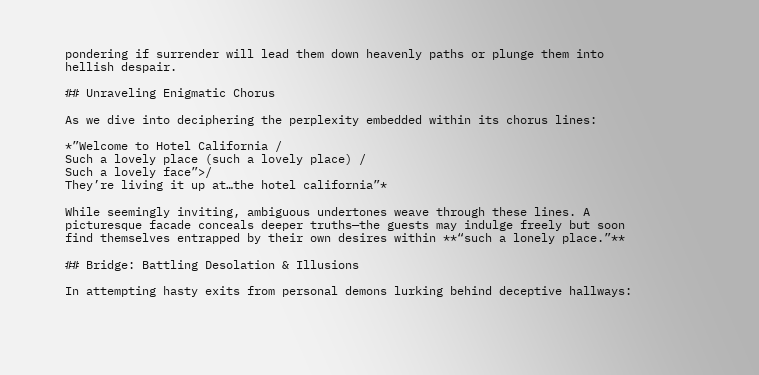pondering if surrender will lead them down heavenly paths or plunge them into hellish despair.

## Unraveling Enigmatic Chorus

As we dive into deciphering the perplexity embedded within its chorus lines:

*”Welcome to Hotel California /
Such a lovely place (such a lovely place) /
Such a lovely face”>/
They’re living it up at…the hotel california”*

While seemingly inviting, ambiguous undertones weave through these lines. A picturesque facade conceals deeper truths—the guests may indulge freely but soon find themselves entrapped by their own desires within **“such a lonely place.”**

## Bridge: Battling Desolation & Illusions

In attempting hasty exits from personal demons lurking behind deceptive hallways: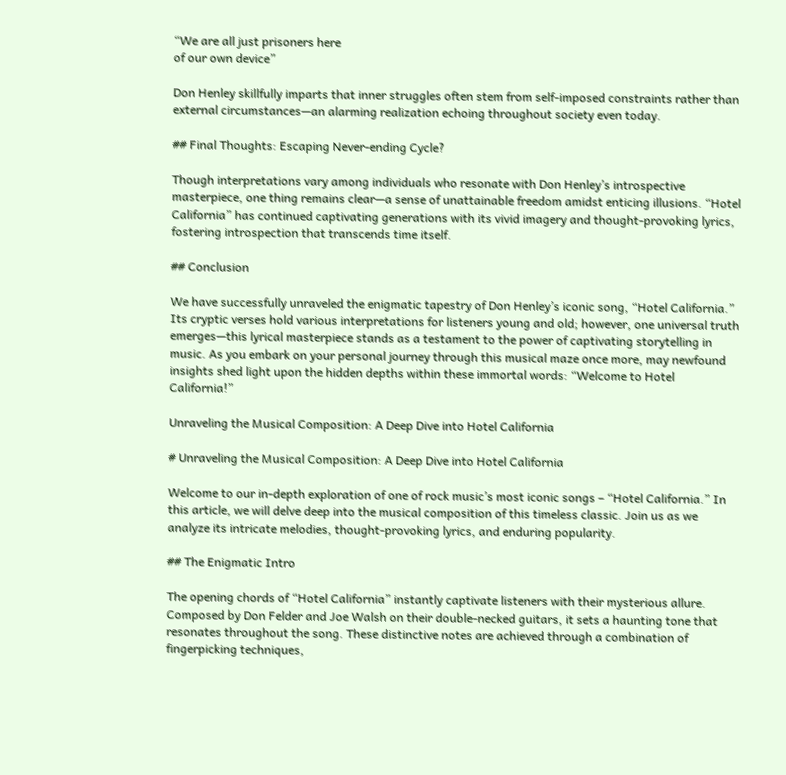“We are all just prisoners here
of our own device”

Don Henley skillfully imparts that inner struggles often stem from self-imposed constraints rather than external circumstances—an alarming realization echoing throughout society even today.

## Final Thoughts: Escaping Never-ending Cycle?

Though interpretations vary among individuals who resonate with Don Henley’s introspective masterpiece, one thing remains clear—a sense of unattainable freedom amidst enticing illusions. “Hotel California” has continued captivating generations with its vivid imagery and thought-provoking lyrics, fostering introspection that transcends time itself.

## Conclusion

We have successfully unraveled the enigmatic tapestry of Don Henley’s iconic song, “Hotel California.” Its cryptic verses hold various interpretations for listeners young and old; however, one universal truth emerges—this lyrical masterpiece stands as a testament to the power of captivating storytelling in music. As you embark on your personal journey through this musical maze once more, may newfound insights shed light upon the hidden depths within these immortal words: “Welcome to Hotel California!”

Unraveling the Musical Composition: A Deep Dive into Hotel California

# Unraveling the Musical Composition: A Deep Dive into Hotel California

Welcome to our in-depth exploration of one of rock music’s most iconic songs – “Hotel California.” In this article, we will delve deep into the musical composition of this timeless classic. Join us as we analyze its intricate melodies, thought-provoking lyrics, and enduring popularity.

## The Enigmatic Intro

The opening chords of “Hotel California” instantly captivate listeners with their mysterious allure. Composed by Don Felder and Joe Walsh on their double-necked guitars, it sets a haunting tone that resonates throughout the song. These distinctive notes are achieved through a combination of fingerpicking techniques,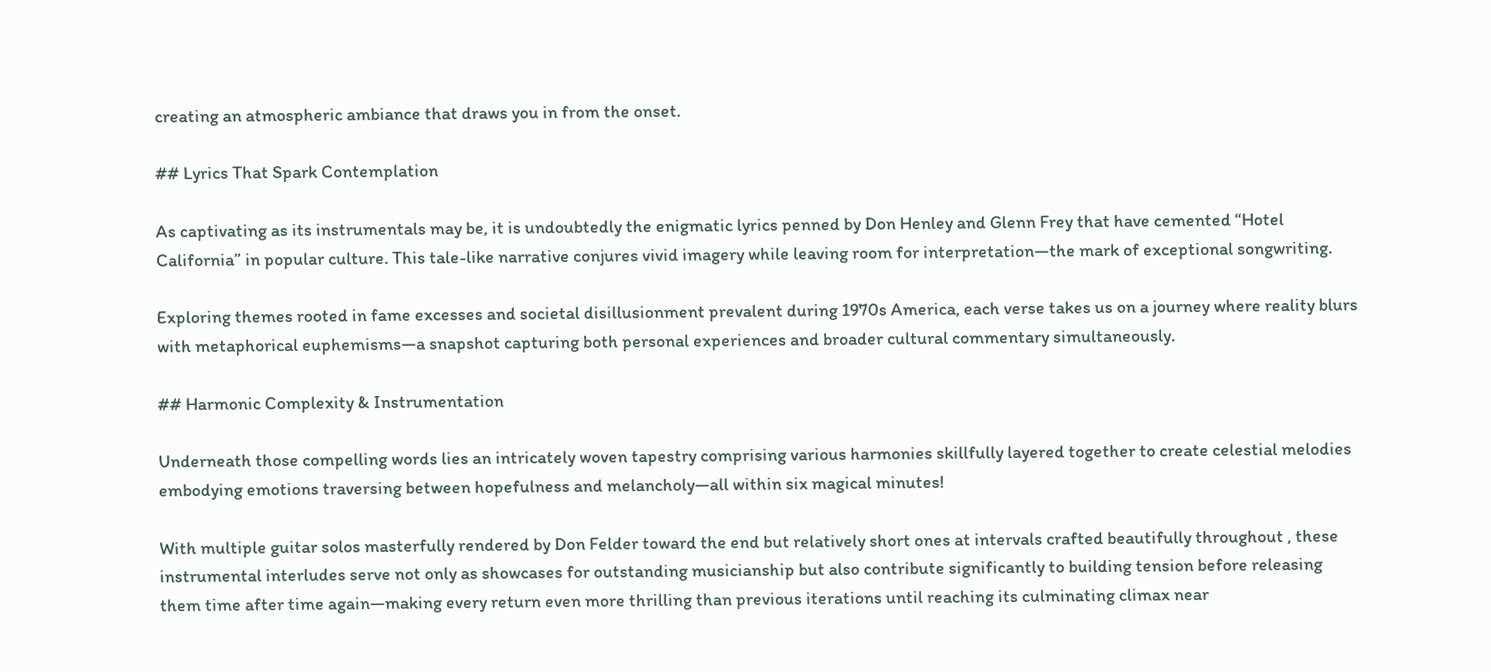creating an atmospheric ambiance that draws you in from the onset.

## Lyrics That Spark Contemplation

As captivating as its instrumentals may be, it is undoubtedly the enigmatic lyrics penned by Don Henley and Glenn Frey that have cemented “Hotel California” in popular culture. This tale-like narrative conjures vivid imagery while leaving room for interpretation—the mark of exceptional songwriting.

Exploring themes rooted in fame excesses and societal disillusionment prevalent during 1970s America, each verse takes us on a journey where reality blurs with metaphorical euphemisms—a snapshot capturing both personal experiences and broader cultural commentary simultaneously.

## Harmonic Complexity & Instrumentation

Underneath those compelling words lies an intricately woven tapestry comprising various harmonies skillfully layered together to create celestial melodies embodying emotions traversing between hopefulness and melancholy—all within six magical minutes!

With multiple guitar solos masterfully rendered by Don Felder toward the end but relatively short ones at intervals crafted beautifully throughout , these instrumental interludes serve not only as showcases for outstanding musicianship but also contribute significantly to building tension before releasing them time after time again—making every return even more thrilling than previous iterations until reaching its culminating climax near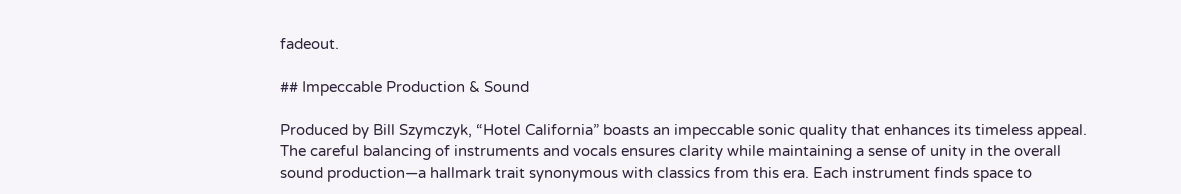fadeout.

## Impeccable Production & Sound

Produced by Bill Szymczyk, “Hotel California” boasts an impeccable sonic quality that enhances its timeless appeal. The careful balancing of instruments and vocals ensures clarity while maintaining a sense of unity in the overall sound production—a hallmark trait synonymous with classics from this era. Each instrument finds space to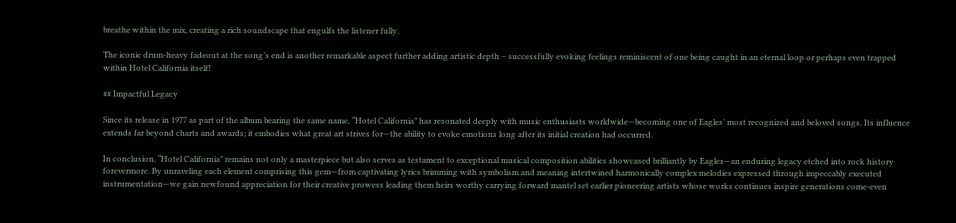breathe within the mix, creating a rich soundscape that engulfs the listener fully.

The iconic drum-heavy fadeout at the song’s end is another remarkable aspect further adding artistic depth – successfully evoking feelings reminiscent of one being caught in an eternal loop or perhaps even trapped within Hotel California itself!

## Impactful Legacy

Since its release in 1977 as part of the album bearing the same name, “Hotel California” has resonated deeply with music enthusiasts worldwide—becoming one of Eagles’ most recognized and beloved songs. Its influence extends far beyond charts and awards; it embodies what great art strives for—the ability to evoke emotions long after its initial creation had occurred.

In conclusion, “Hotel California” remains not only a masterpiece but also serves as testament to exceptional musical composition abilities showcased brilliantly by Eagles—an enduring legacy etched into rock history forevermore. By unraveling each element comprising this gem—from captivating lyrics brimming with symbolism and meaning intertwined harmonically complex melodies expressed through impeccably executed instrumentation—we gain newfound appreciation for their creative prowess leading them heirs worthy carrying forward mantel set earlier pioneering artists whose works continues inspire generations come-even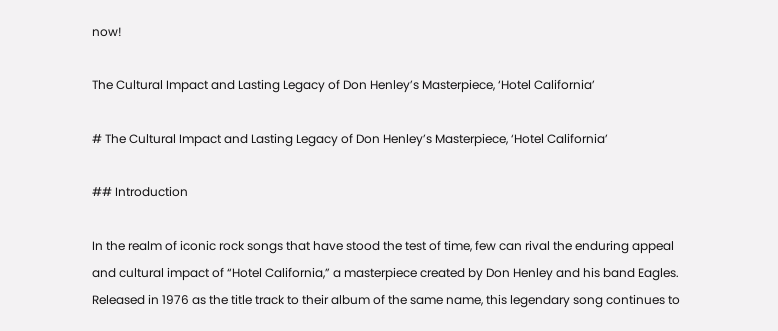now!

The Cultural Impact and Lasting Legacy of Don Henley’s Masterpiece, ‘Hotel California’

# The Cultural Impact and Lasting Legacy of Don Henley’s Masterpiece, ‘Hotel California’

## Introduction

In the realm of iconic rock songs that have stood the test of time, few can rival the enduring appeal and cultural impact of “Hotel California,” a masterpiece created by Don Henley and his band Eagles. Released in 1976 as the title track to their album of the same name, this legendary song continues to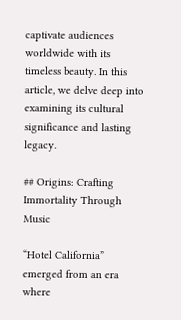captivate audiences worldwide with its timeless beauty. In this article, we delve deep into examining its cultural significance and lasting legacy.

## Origins: Crafting Immortality Through Music

“Hotel California” emerged from an era where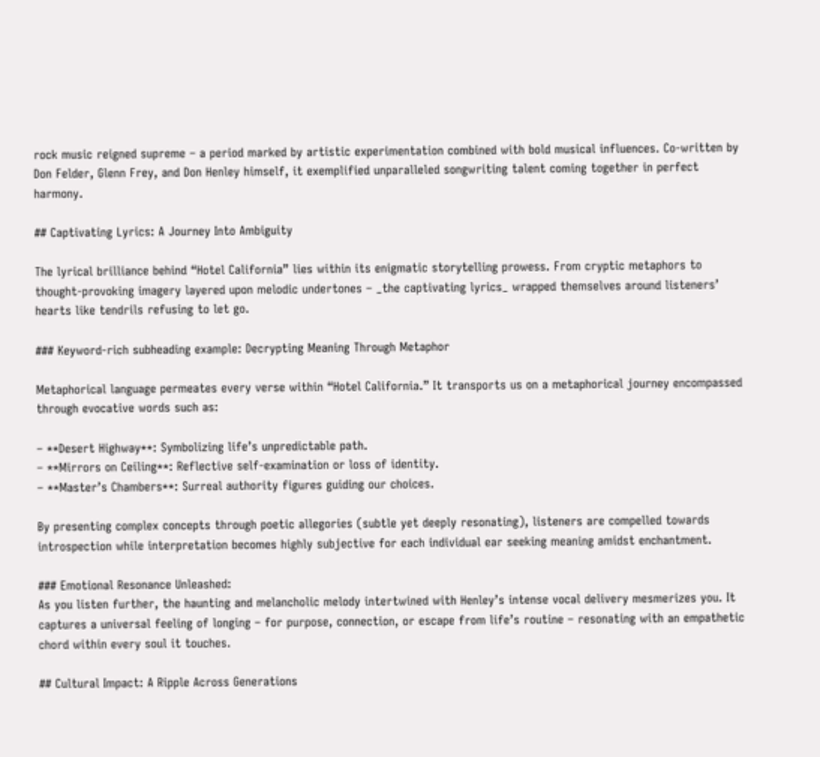rock music reigned supreme – a period marked by artistic experimentation combined with bold musical influences. Co-written by Don Felder, Glenn Frey, and Don Henley himself, it exemplified unparalleled songwriting talent coming together in perfect harmony.

## Captivating Lyrics: A Journey Into Ambiguity

The lyrical brilliance behind “Hotel California” lies within its enigmatic storytelling prowess. From cryptic metaphors to thought-provoking imagery layered upon melodic undertones – _the captivating lyrics_ wrapped themselves around listeners’ hearts like tendrils refusing to let go.

### Keyword-rich subheading example: Decrypting Meaning Through Metaphor

Metaphorical language permeates every verse within “Hotel California.” It transports us on a metaphorical journey encompassed through evocative words such as:

– **Desert Highway**: Symbolizing life’s unpredictable path.
– **Mirrors on Ceiling**: Reflective self-examination or loss of identity.
– **Master’s Chambers**: Surreal authority figures guiding our choices.

By presenting complex concepts through poetic allegories (subtle yet deeply resonating), listeners are compelled towards introspection while interpretation becomes highly subjective for each individual ear seeking meaning amidst enchantment.

### Emotional Resonance Unleashed:
As you listen further, the haunting and melancholic melody intertwined with Henley’s intense vocal delivery mesmerizes you. It captures a universal feeling of longing – for purpose, connection, or escape from life’s routine – resonating with an empathetic chord within every soul it touches.

## Cultural Impact: A Ripple Across Generations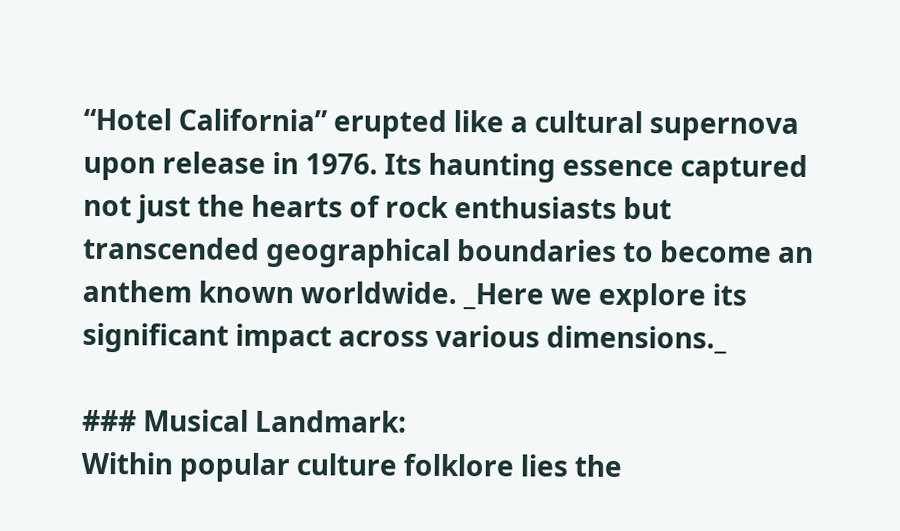“Hotel California” erupted like a cultural supernova upon release in 1976. Its haunting essence captured not just the hearts of rock enthusiasts but transcended geographical boundaries to become an anthem known worldwide. _Here we explore its significant impact across various dimensions._

### Musical Landmark:
Within popular culture folklore lies the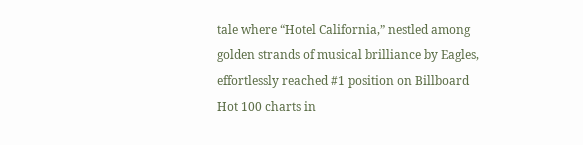tale where “Hotel California,” nestled among golden strands of musical brilliance by Eagles, effortlessly reached #1 position on Billboard Hot 100 charts in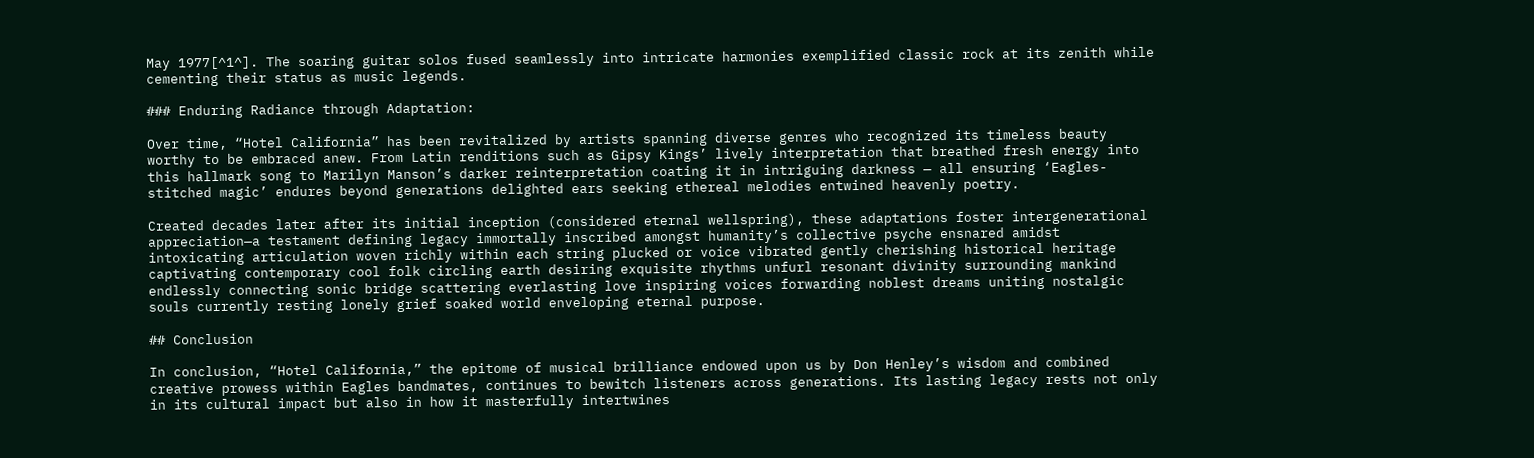May 1977[^1^]. The soaring guitar solos fused seamlessly into intricate harmonies exemplified classic rock at its zenith while cementing their status as music legends.

### Enduring Radiance through Adaptation:

Over time, “Hotel California” has been revitalized by artists spanning diverse genres who recognized its timeless beauty worthy to be embraced anew. From Latin renditions such as Gipsy Kings’ lively interpretation that breathed fresh energy into this hallmark song to Marilyn Manson’s darker reinterpretation coating it in intriguing darkness — all ensuring ‘Eagles-stitched magic’ endures beyond generations delighted ears seeking ethereal melodies entwined heavenly poetry.

Created decades later after its initial inception (considered eternal wellspring), these adaptations foster intergenerational appreciation—a testament defining legacy immortally inscribed amongst humanity’s collective psyche ensnared amidst intoxicating articulation woven richly within each string plucked or voice vibrated gently cherishing historical heritage captivating contemporary cool folk circling earth desiring exquisite rhythms unfurl resonant divinity surrounding mankind endlessly connecting sonic bridge scattering everlasting love inspiring voices forwarding noblest dreams uniting nostalgic souls currently resting lonely grief soaked world enveloping eternal purpose.

## Conclusion

In conclusion, “Hotel California,” the epitome of musical brilliance endowed upon us by Don Henley’s wisdom and combined creative prowess within Eagles bandmates, continues to bewitch listeners across generations. Its lasting legacy rests not only in its cultural impact but also in how it masterfully intertwines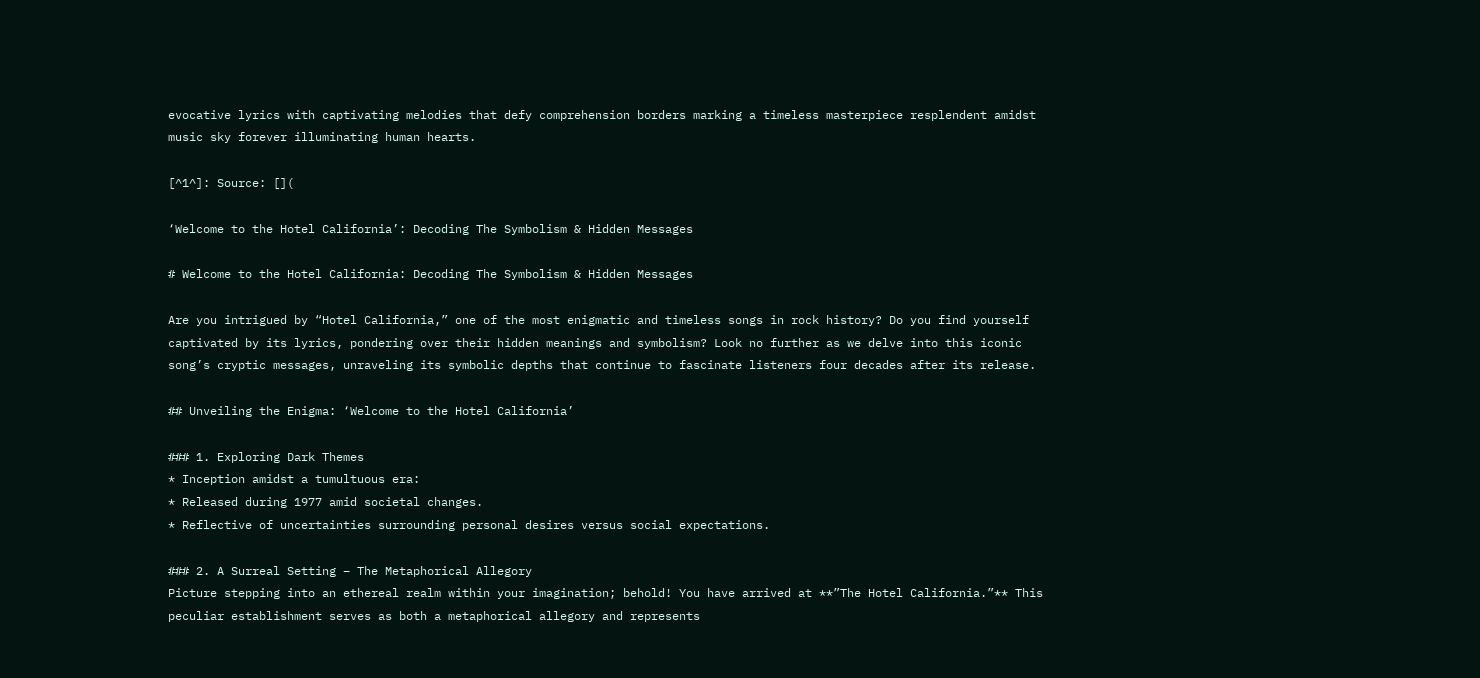evocative lyrics with captivating melodies that defy comprehension borders marking a timeless masterpiece resplendent amidst music sky forever illuminating human hearts.

[^1^]: Source: [](

‘Welcome to the Hotel California’: Decoding The Symbolism & Hidden Messages

# Welcome to the Hotel California: Decoding The Symbolism & Hidden Messages

Are you intrigued by “Hotel California,” one of the most enigmatic and timeless songs in rock history? Do you find yourself captivated by its lyrics, pondering over their hidden meanings and symbolism? Look no further as we delve into this iconic song’s cryptic messages, unraveling its symbolic depths that continue to fascinate listeners four decades after its release.

## Unveiling the Enigma: ‘Welcome to the Hotel California’

### 1. Exploring Dark Themes
* Inception amidst a tumultuous era:
* Released during 1977 amid societal changes.
* Reflective of uncertainties surrounding personal desires versus social expectations.

### 2. A Surreal Setting – The Metaphorical Allegory
Picture stepping into an ethereal realm within your imagination; behold! You have arrived at **”The Hotel California.”** This peculiar establishment serves as both a metaphorical allegory and represents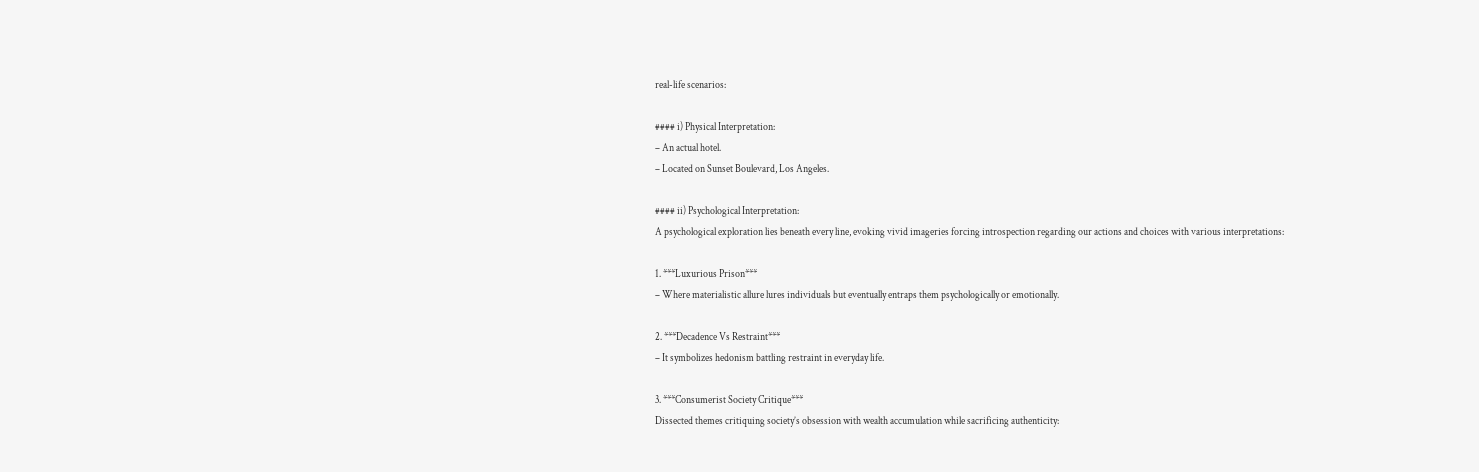real-life scenarios:

#### i) Physical Interpretation:
– An actual hotel.
– Located on Sunset Boulevard, Los Angeles.

#### ii) Psychological Interpretation:
A psychological exploration lies beneath every line, evoking vivid imageries forcing introspection regarding our actions and choices with various interpretations:

1. ***Luxurious Prison***
– Where materialistic allure lures individuals but eventually entraps them psychologically or emotionally.

2. ***Decadence Vs Restraint***
– It symbolizes hedonism battling restraint in everyday life.

3. ***Consumerist Society Critique***
Dissected themes critiquing society’s obsession with wealth accumulation while sacrificing authenticity: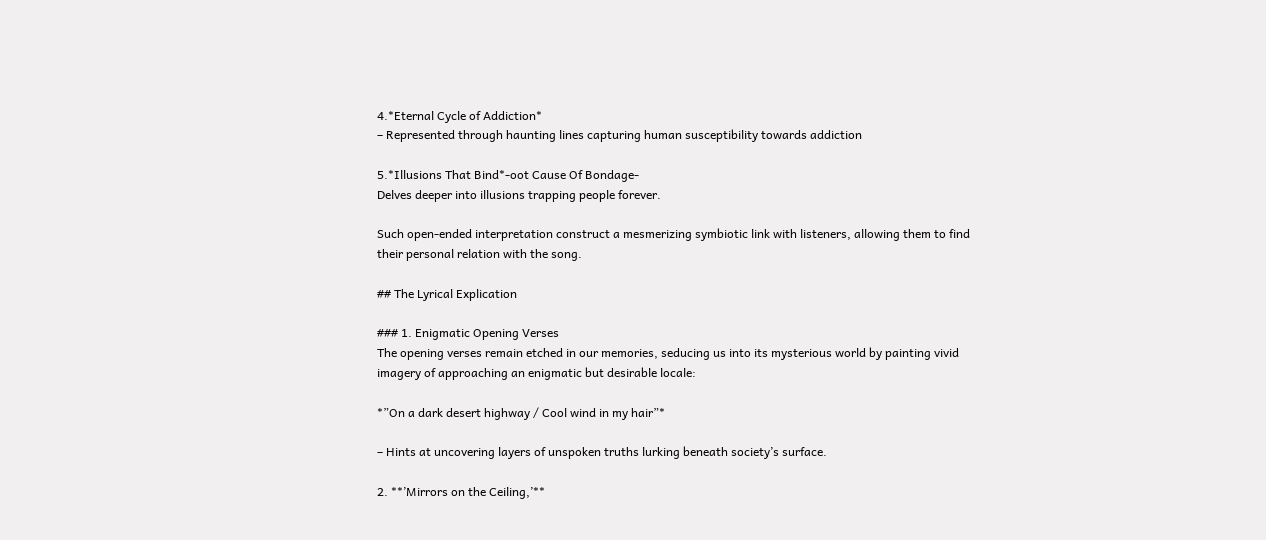4.*Eternal Cycle of Addiction*
– Represented through haunting lines capturing human susceptibility towards addiction

5.*Illusions That Bind*-oot Cause Of Bondage-
Delves deeper into illusions trapping people forever.

Such open-ended interpretation construct a mesmerizing symbiotic link with listeners, allowing them to find their personal relation with the song.

## The Lyrical Explication

### 1. Enigmatic Opening Verses
The opening verses remain etched in our memories, seducing us into its mysterious world by painting vivid imagery of approaching an enigmatic but desirable locale:

*”On a dark desert highway / Cool wind in my hair”*

– Hints at uncovering layers of unspoken truths lurking beneath society’s surface.

2. **’Mirrors on the Ceiling,’**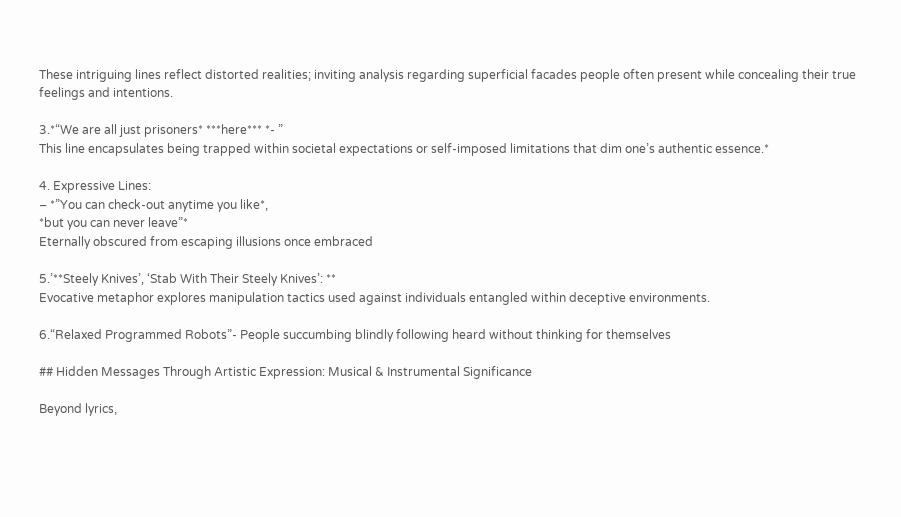These intriguing lines reflect distorted realities; inviting analysis regarding superficial facades people often present while concealing their true feelings and intentions.

3.*“We are all just prisoners* ***here*** *- ”
This line encapsulates being trapped within societal expectations or self-imposed limitations that dim one’s authentic essence.*

4. Expressive Lines:
– *”You can check-out anytime you like*,
*but you can never leave”*
Eternally obscured from escaping illusions once embraced

5.’**Steely Knives’, ‘Stab With Their Steely Knives’: **
Evocative metaphor explores manipulation tactics used against individuals entangled within deceptive environments.

6.“Relaxed Programmed Robots”- People succumbing blindly following heard without thinking for themselves

## Hidden Messages Through Artistic Expression: Musical & Instrumental Significance

Beyond lyrics,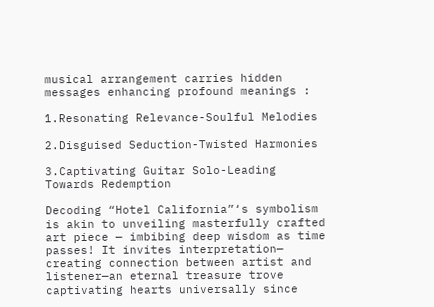musical arrangement carries hidden messages enhancing profound meanings :

1.Resonating Relevance-Soulful Melodies

2.Disguised Seduction-Twisted Harmonies

3.Captivating Guitar Solo-Leading Towards Redemption

Decoding “Hotel California”‘s symbolism is akin to unveiling masterfully crafted art piece — imbibing deep wisdom as time passes! It invites interpretation— creating connection between artist and listener—an eternal treasure trove captivating hearts universally since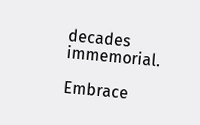decades immemorial.

Embrace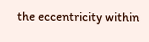the eccentricity within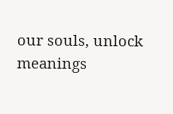our souls, unlock meanings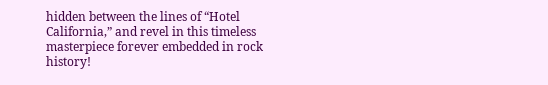hidden between the lines of “Hotel California,” and revel in this timeless masterpiece forever embedded in rock history!